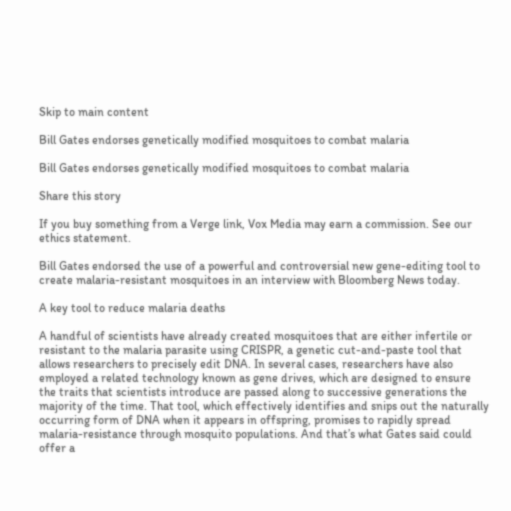Skip to main content

Bill Gates endorses genetically modified mosquitoes to combat malaria

Bill Gates endorses genetically modified mosquitoes to combat malaria

Share this story

If you buy something from a Verge link, Vox Media may earn a commission. See our ethics statement.

Bill Gates endorsed the use of a powerful and controversial new gene-editing tool to create malaria-resistant mosquitoes in an interview with Bloomberg News today.

A key tool to reduce malaria deaths

A handful of scientists have already created mosquitoes that are either infertile or resistant to the malaria parasite using CRISPR, a genetic cut-and-paste tool that allows researchers to precisely edit DNA. In several cases, researchers have also employed a related technology known as gene drives, which are designed to ensure the traits that scientists introduce are passed along to successive generations the majority of the time. That tool, which effectively identifies and snips out the naturally occurring form of DNA when it appears in offspring, promises to rapidly spread malaria-resistance through mosquito populations. And that’s what Gates said could offer a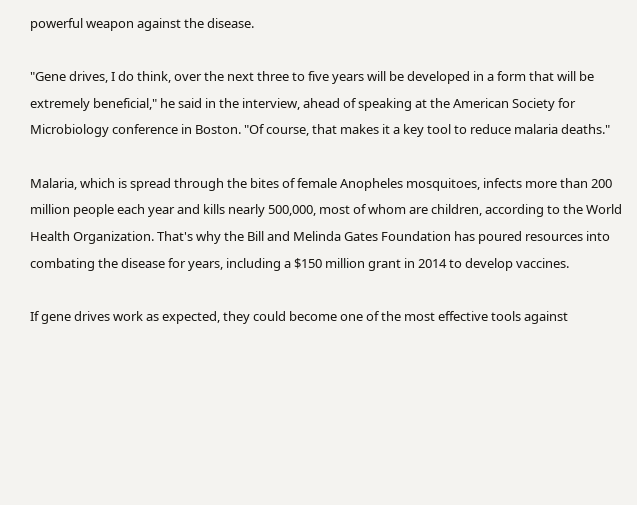powerful weapon against the disease.

"Gene drives, I do think, over the next three to five years will be developed in a form that will be extremely beneficial," he said in the interview, ahead of speaking at the American Society for Microbiology conference in Boston. "Of course, that makes it a key tool to reduce malaria deaths."

Malaria, which is spread through the bites of female Anopheles mosquitoes, infects more than 200 million people each year and kills nearly 500,000, most of whom are children, according to the World Health Organization. That's why the Bill and Melinda Gates Foundation has poured resources into combating the disease for years, including a $150 million grant in 2014 to develop vaccines.

If gene drives work as expected, they could become one of the most effective tools against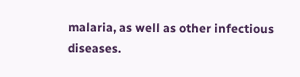malaria, as well as other infectious diseases.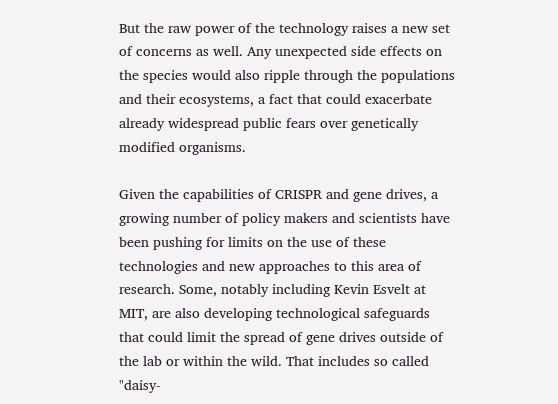But the raw power of the technology raises a new set of concerns as well. Any unexpected side effects on the species would also ripple through the populations and their ecosystems, a fact that could exacerbate already widespread public fears over genetically modified organisms.

Given the capabilities of CRISPR and gene drives, a growing number of policy makers and scientists have been pushing for limits on the use of these technologies and new approaches to this area of research. Some, notably including Kevin Esvelt at MIT, are also developing technological safeguards that could limit the spread of gene drives outside of the lab or within the wild. That includes so called "daisy-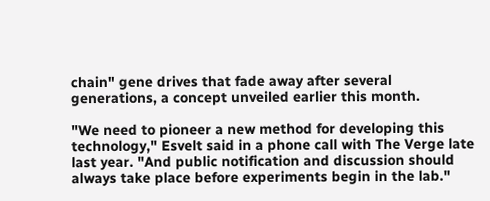chain" gene drives that fade away after several generations, a concept unveiled earlier this month.

"We need to pioneer a new method for developing this technology," Esvelt said in a phone call with The Verge late last year. "And public notification and discussion should always take place before experiments begin in the lab."